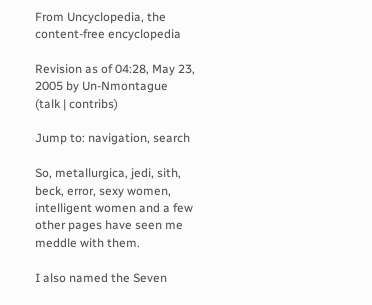From Uncyclopedia, the content-free encyclopedia

Revision as of 04:28, May 23, 2005 by Un-Nmontague (talk | contribs)

Jump to: navigation, search

So, metallurgica, jedi, sith, beck, error, sexy women, intelligent women and a few other pages have seen me meddle with them.

I also named the Seven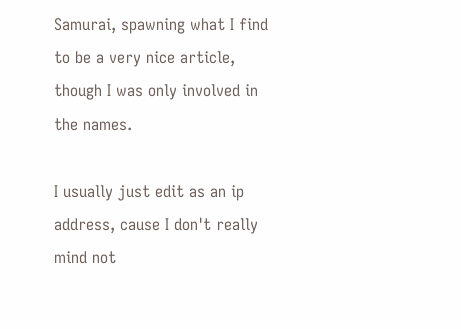Samurai, spawning what I find to be a very nice article, though I was only involved in the names.

I usually just edit as an ip address, cause I don't really mind not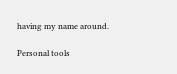having my name around.

Personal tools